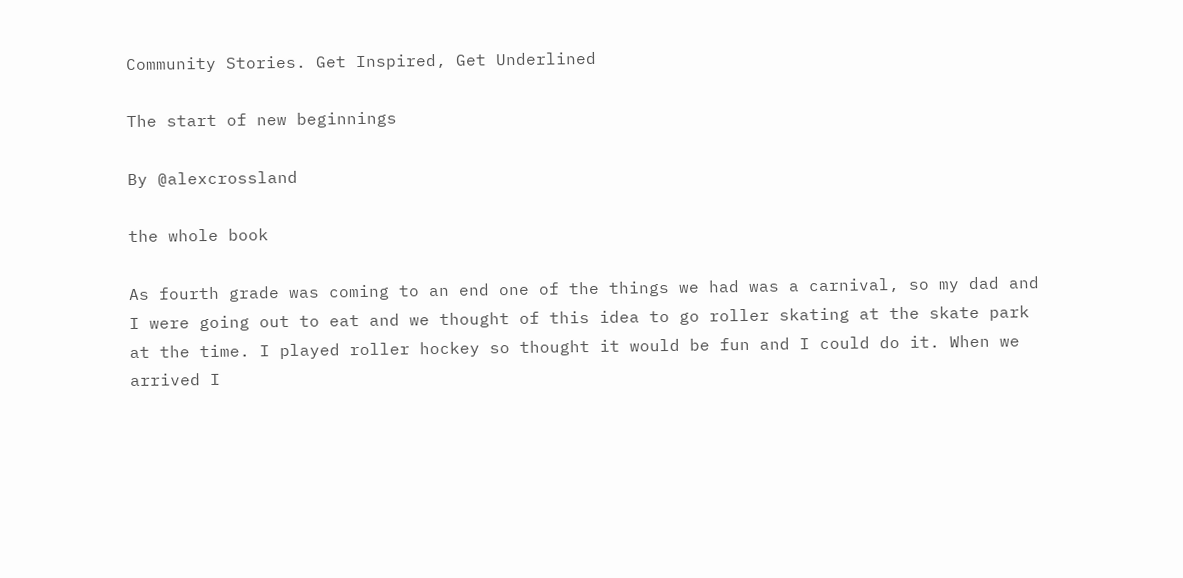Community Stories. Get Inspired, Get Underlined

The start of new beginnings

By @alexcrossland

the whole book

As fourth grade was coming to an end one of the things we had was a carnival, so my dad and I were going out to eat and we thought of this idea to go roller skating at the skate park at the time. I played roller hockey so thought it would be fun and I could do it. When we arrived I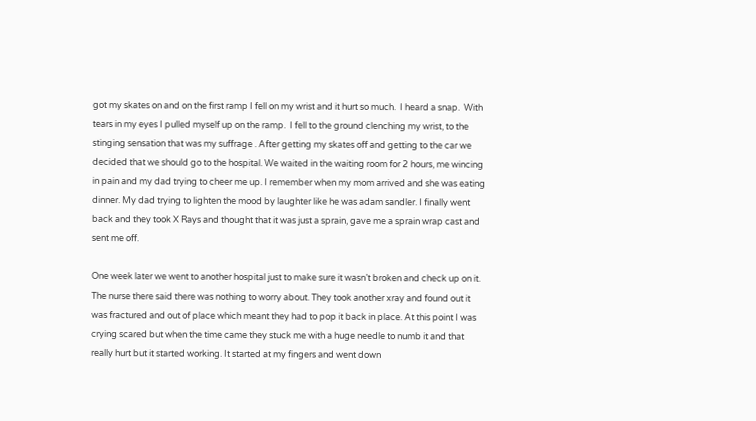got my skates on and on the first ramp I fell on my wrist and it hurt so much.  I heard a snap.  With tears in my eyes I pulled myself up on the ramp.  I fell to the ground clenching my wrist, to the stinging sensation that was my suffrage . After getting my skates off and getting to the car we decided that we should go to the hospital. We waited in the waiting room for 2 hours, me wincing in pain and my dad trying to cheer me up. I remember when my mom arrived and she was eating dinner. My dad trying to lighten the mood by laughter like he was adam sandler. I finally went back and they took X Rays and thought that it was just a sprain, gave me a sprain wrap cast and sent me off.

One week later we went to another hospital just to make sure it wasn’t broken and check up on it. The nurse there said there was nothing to worry about. They took another xray and found out it was fractured and out of place which meant they had to pop it back in place. At this point I was crying scared but when the time came they stuck me with a huge needle to numb it and that really hurt but it started working. It started at my fingers and went down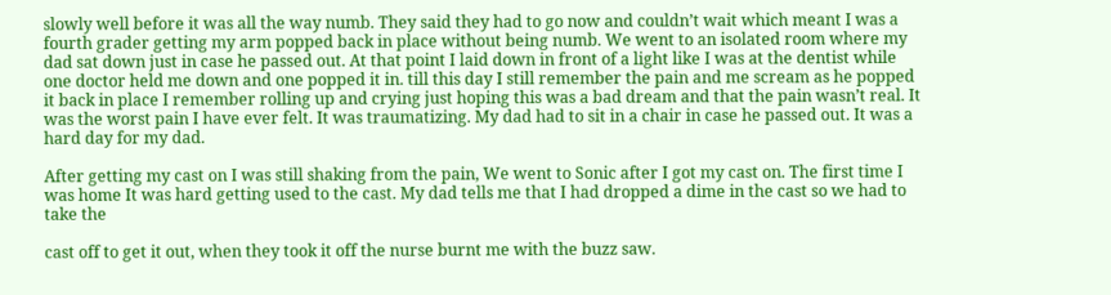slowly well before it was all the way numb. They said they had to go now and couldn’t wait which meant I was a fourth grader getting my arm popped back in place without being numb. We went to an isolated room where my dad sat down just in case he passed out. At that point I laid down in front of a light like I was at the dentist while one doctor held me down and one popped it in. till this day I still remember the pain and me scream as he popped it back in place I remember rolling up and crying just hoping this was a bad dream and that the pain wasn’t real. It was the worst pain I have ever felt. It was traumatizing. My dad had to sit in a chair in case he passed out. It was a hard day for my dad.

After getting my cast on I was still shaking from the pain, We went to Sonic after I got my cast on. The first time I was home It was hard getting used to the cast. My dad tells me that I had dropped a dime in the cast so we had to take the

cast off to get it out, when they took it off the nurse burnt me with the buzz saw.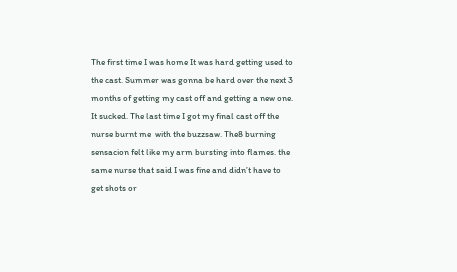The first time I was home It was hard getting used to the cast. Summer was gonna be hard over the next 3 months of getting my cast off and getting a new one. It sucked. The last time I got my final cast off the nurse burnt me  with the buzzsaw. The8 burning sensacion felt like my arm bursting into flames. the same nurse that said I was fine and didn’t have to get shots or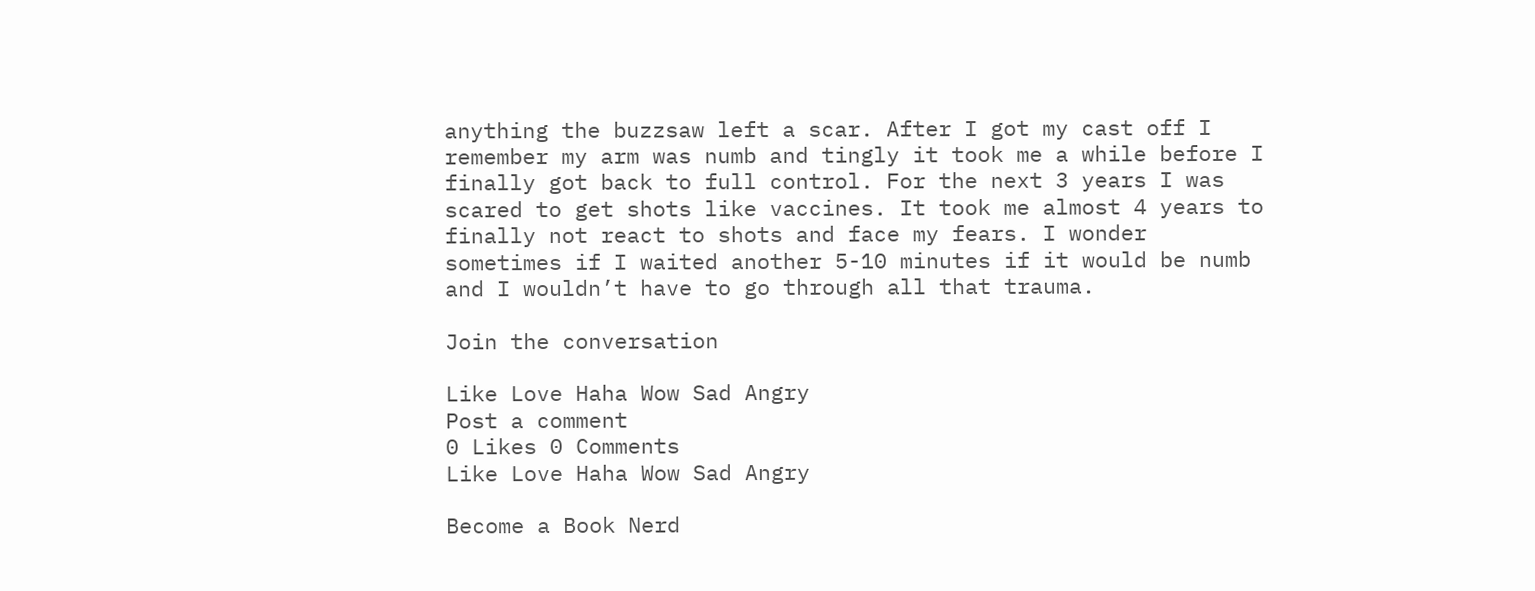anything the buzzsaw left a scar. After I got my cast off I remember my arm was numb and tingly it took me a while before I finally got back to full control. For the next 3 years I was scared to get shots like vaccines. It took me almost 4 years to finally not react to shots and face my fears. I wonder sometimes if I waited another 5-10 minutes if it would be numb and I wouldn’t have to go through all that trauma.

Join the conversation

Like Love Haha Wow Sad Angry
Post a comment
0 Likes 0 Comments
Like Love Haha Wow Sad Angry

Become a Book Nerd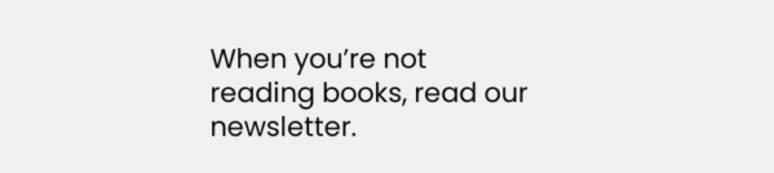When you’re not reading books, read our newsletter.